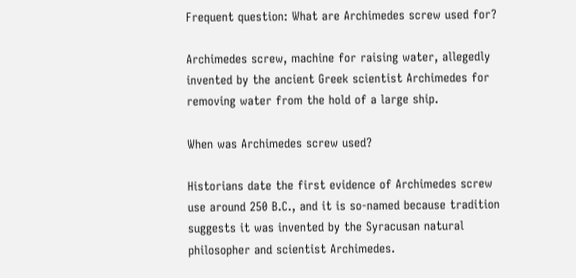Frequent question: What are Archimedes screw used for?

Archimedes screw, machine for raising water, allegedly invented by the ancient Greek scientist Archimedes for removing water from the hold of a large ship.

When was Archimedes screw used?

Historians date the first evidence of Archimedes screw use around 250 B.C., and it is so-named because tradition suggests it was invented by the Syracusan natural philosopher and scientist Archimedes.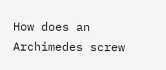How does an Archimedes screw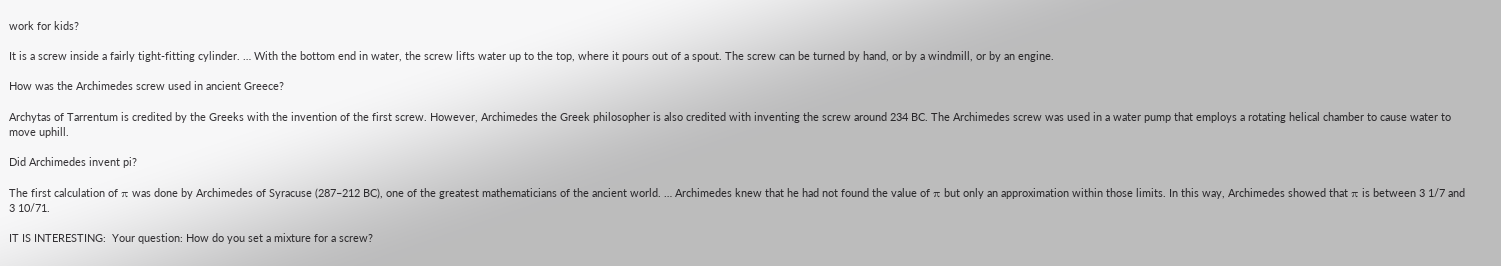work for kids?

It is a screw inside a fairly tight-fitting cylinder. … With the bottom end in water, the screw lifts water up to the top, where it pours out of a spout. The screw can be turned by hand, or by a windmill, or by an engine.

How was the Archimedes screw used in ancient Greece?

Archytas of Tarrentum is credited by the Greeks with the invention of the first screw. However, Archimedes the Greek philosopher is also credited with inventing the screw around 234 BC. The Archimedes screw was used in a water pump that employs a rotating helical chamber to cause water to move uphill.

Did Archimedes invent pi?

The first calculation of π was done by Archimedes of Syracuse (287–212 BC), one of the greatest mathematicians of the ancient world. … Archimedes knew that he had not found the value of π but only an approximation within those limits. In this way, Archimedes showed that π is between 3 1/7 and 3 10/71.

IT IS INTERESTING:  Your question: How do you set a mixture for a screw?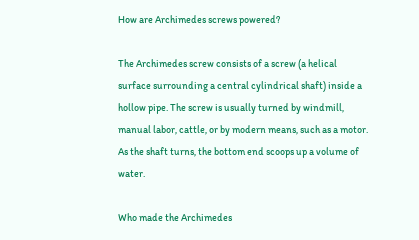How are Archimedes screws powered?

The Archimedes screw consists of a screw (a helical surface surrounding a central cylindrical shaft) inside a hollow pipe. The screw is usually turned by windmill, manual labor, cattle, or by modern means, such as a motor. As the shaft turns, the bottom end scoops up a volume of water.

Who made the Archimedes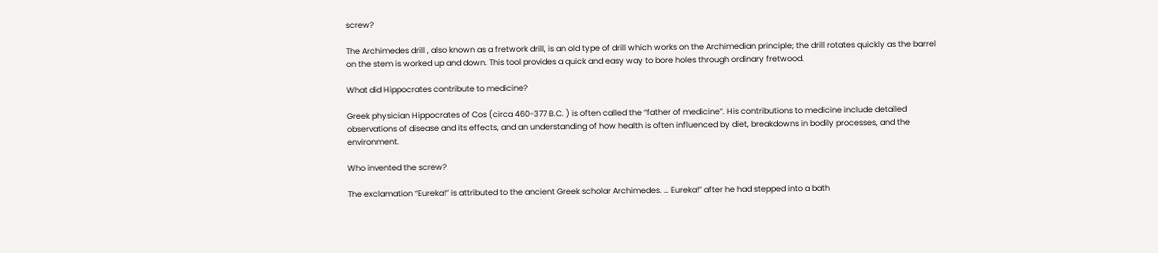screw?

The Archimedes drill , also known as a fretwork drill, is an old type of drill which works on the Archimedian principle; the drill rotates quickly as the barrel on the stem is worked up and down. This tool provides a quick and easy way to bore holes through ordinary fretwood.

What did Hippocrates contribute to medicine?

Greek physician Hippocrates of Cos (circa 460-377 B.C. ) is often called the “father of medicine”. His contributions to medicine include detailed observations of disease and its effects, and an understanding of how health is often influenced by diet, breakdowns in bodily processes, and the environment.

Who invented the screw?

The exclamation “Eureka!” is attributed to the ancient Greek scholar Archimedes. … Eureka!” after he had stepped into a bath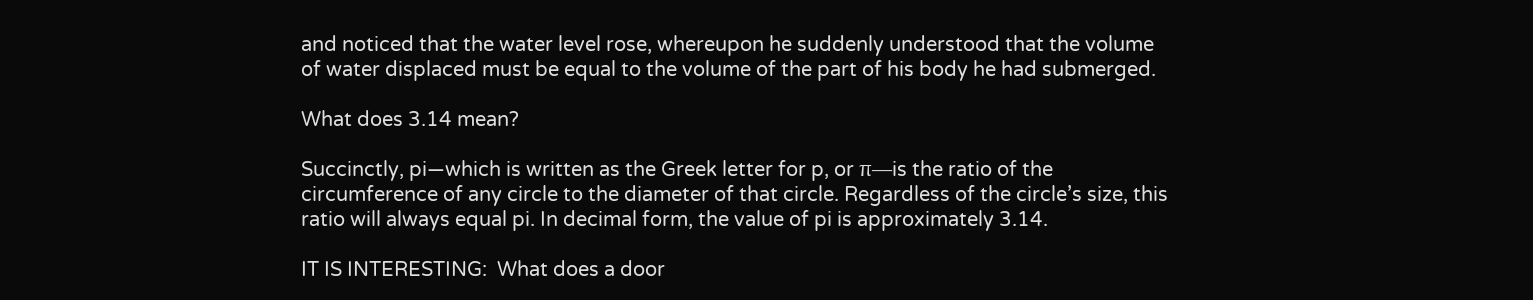and noticed that the water level rose, whereupon he suddenly understood that the volume of water displaced must be equal to the volume of the part of his body he had submerged.

What does 3.14 mean?

Succinctly, pi—which is written as the Greek letter for p, or π—is the ratio of the circumference of any circle to the diameter of that circle. Regardless of the circle’s size, this ratio will always equal pi. In decimal form, the value of pi is approximately 3.14.

IT IS INTERESTING:  What does a door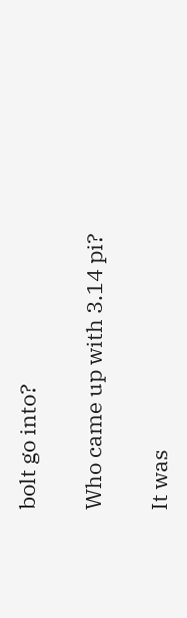bolt go into?

Who came up with 3.14 pi?

It was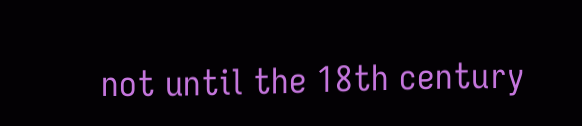not until the 18th century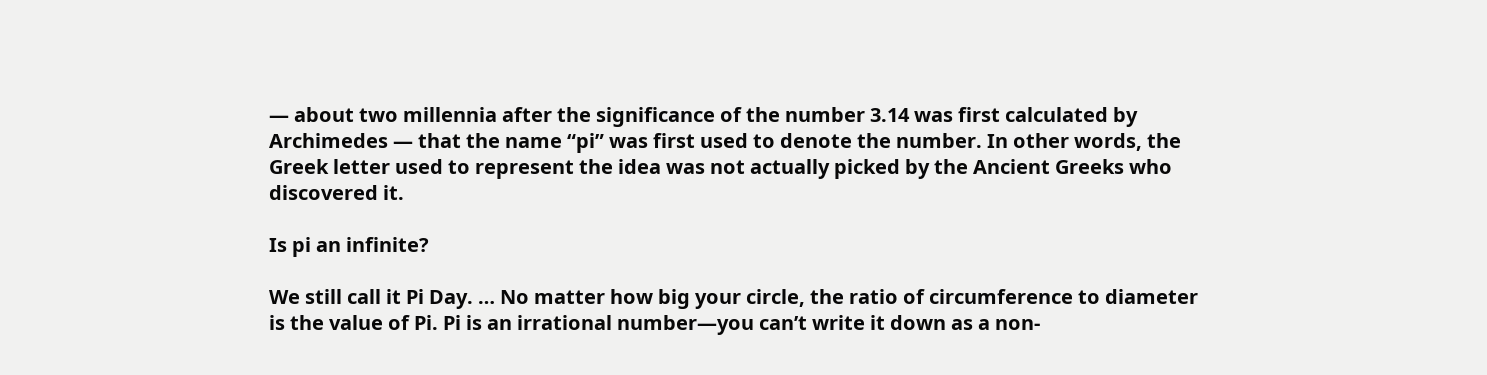— about two millennia after the significance of the number 3.14 was first calculated by Archimedes — that the name “pi” was first used to denote the number. In other words, the Greek letter used to represent the idea was not actually picked by the Ancient Greeks who discovered it.

Is pi an infinite?

We still call it Pi Day. … No matter how big your circle, the ratio of circumference to diameter is the value of Pi. Pi is an irrational number—you can’t write it down as a non-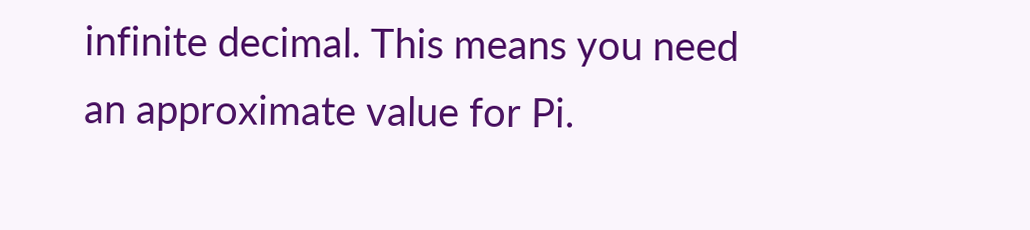infinite decimal. This means you need an approximate value for Pi.